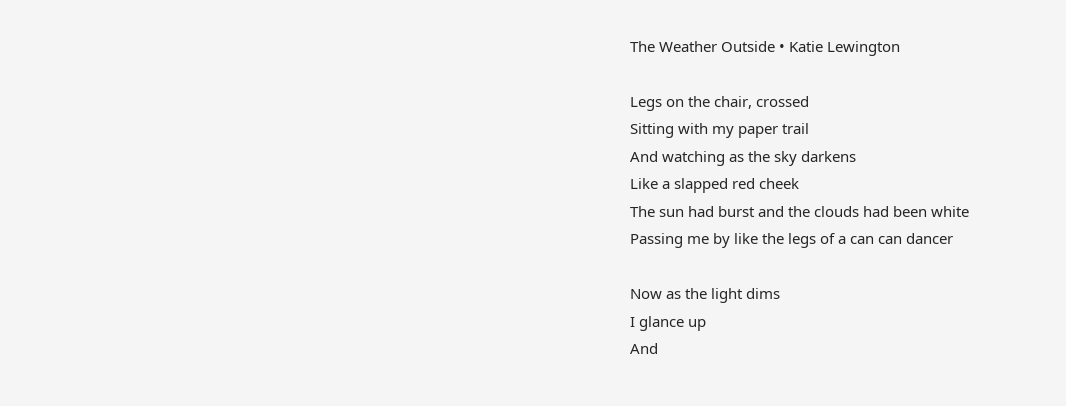The Weather Outside • Katie Lewington

Legs on the chair, crossed
Sitting with my paper trail
And watching as the sky darkens
Like a slapped red cheek
The sun had burst and the clouds had been white
Passing me by like the legs of a can can dancer

Now as the light dims
I glance up
And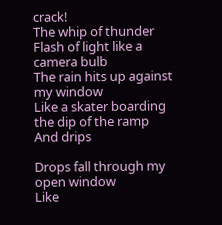crack!
The whip of thunder
Flash of light like a camera bulb
The rain hits up against my window
Like a skater boarding the dip of the ramp
And drips

Drops fall through my open window
Like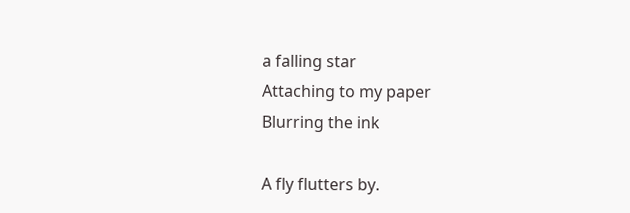a falling star
Attaching to my paper
Blurring the ink

A fly flutters by.